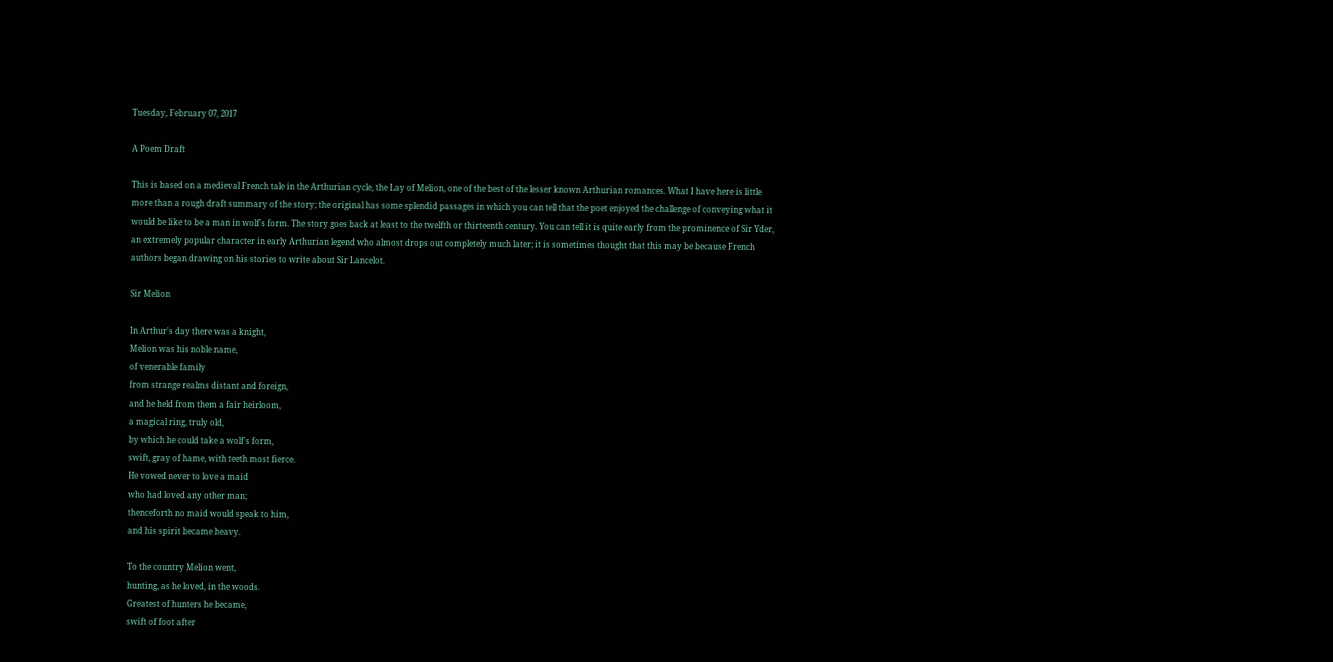Tuesday, February 07, 2017

A Poem Draft

This is based on a medieval French tale in the Arthurian cycle, the Lay of Melion, one of the best of the lesser known Arthurian romances. What I have here is little more than a rough draft summary of the story; the original has some splendid passages in which you can tell that the poet enjoyed the challenge of conveying what it would be like to be a man in wolf's form. The story goes back at least to the twelfth or thirteenth century. You can tell it is quite early from the prominence of Sir Yder, an extremely popular character in early Arthurian legend who almost drops out completely much later; it is sometimes thought that this may be because French authors began drawing on his stories to write about Sir Lancelot.

Sir Melion

In Arthur's day there was a knight,
Melion was his noble name,
of venerable family
from strange realms distant and foreign,
and he held from them a fair heirloom,
a magical ring, truly old,
by which he could take a wolf's form,
swift, gray of hame, with teeth most fierce.
He vowed never to love a maid
who had loved any other man;
thenceforth no maid would speak to him,
and his spirit became heavy.

To the country Melion went,
hunting, as he loved, in the woods.
Greatest of hunters he became,
swift of foot after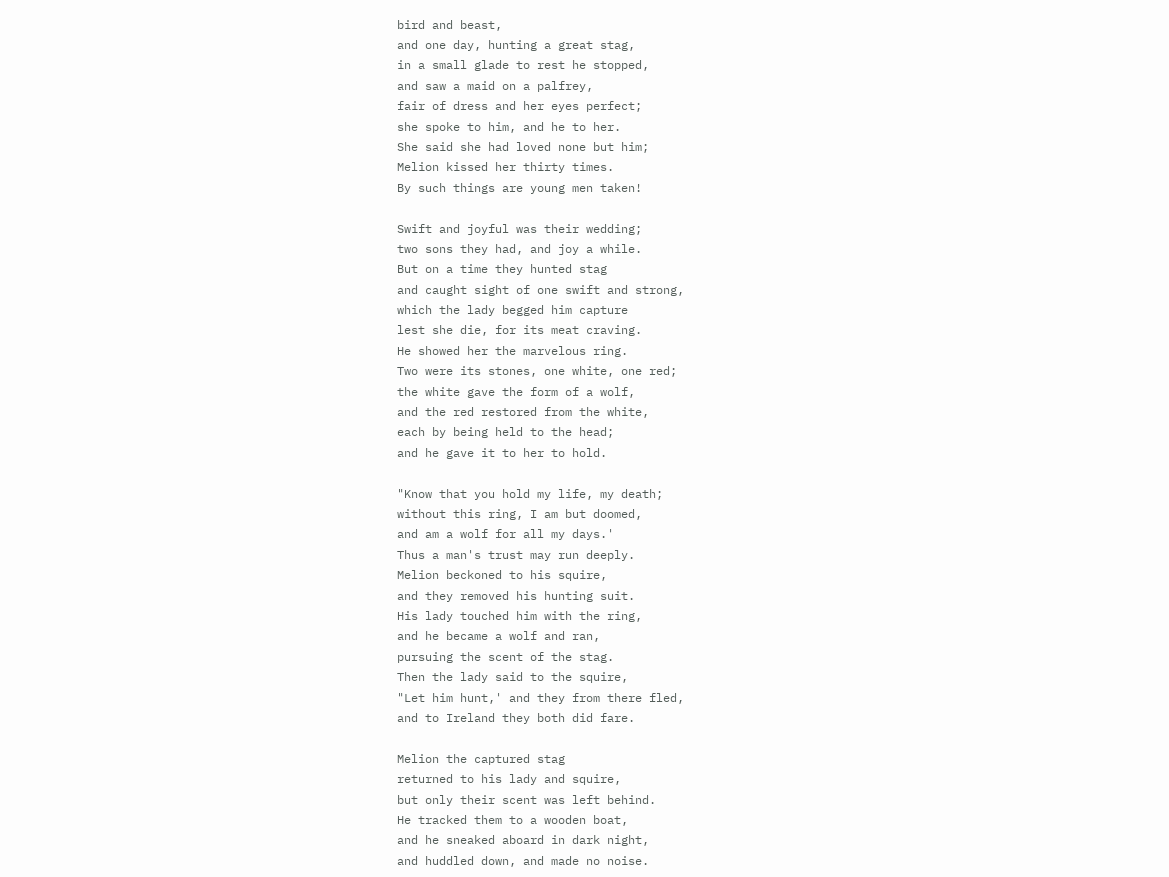bird and beast,
and one day, hunting a great stag,
in a small glade to rest he stopped,
and saw a maid on a palfrey,
fair of dress and her eyes perfect;
she spoke to him, and he to her.
She said she had loved none but him;
Melion kissed her thirty times.
By such things are young men taken!

Swift and joyful was their wedding;
two sons they had, and joy a while.
But on a time they hunted stag
and caught sight of one swift and strong,
which the lady begged him capture
lest she die, for its meat craving.
He showed her the marvelous ring.
Two were its stones, one white, one red;
the white gave the form of a wolf,
and the red restored from the white,
each by being held to the head;
and he gave it to her to hold.

"Know that you hold my life, my death;
without this ring, I am but doomed,
and am a wolf for all my days.'
Thus a man's trust may run deeply.
Melion beckoned to his squire,
and they removed his hunting suit.
His lady touched him with the ring,
and he became a wolf and ran,
pursuing the scent of the stag.
Then the lady said to the squire,
"Let him hunt,' and they from there fled,
and to Ireland they both did fare.

Melion the captured stag
returned to his lady and squire,
but only their scent was left behind.
He tracked them to a wooden boat,
and he sneaked aboard in dark night,
and huddled down, and made no noise.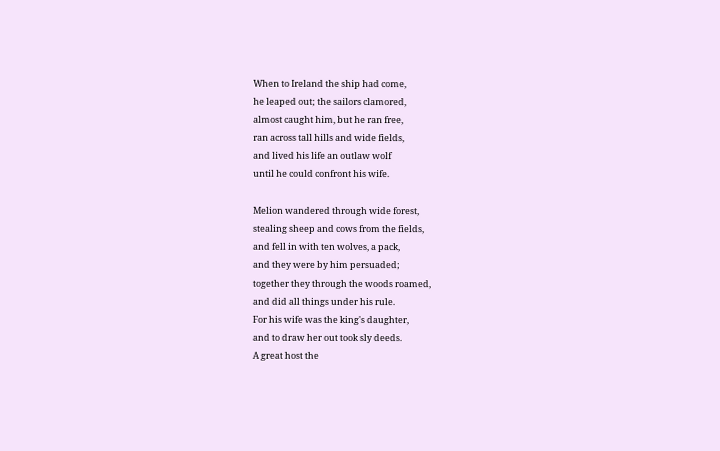When to Ireland the ship had come,
he leaped out; the sailors clamored,
almost caught him, but he ran free,
ran across tall hills and wide fields,
and lived his life an outlaw wolf
until he could confront his wife.

Melion wandered through wide forest,
stealing sheep and cows from the fields,
and fell in with ten wolves, a pack,
and they were by him persuaded;
together they through the woods roamed,
and did all things under his rule.
For his wife was the king's daughter,
and to draw her out took sly deeds.
A great host the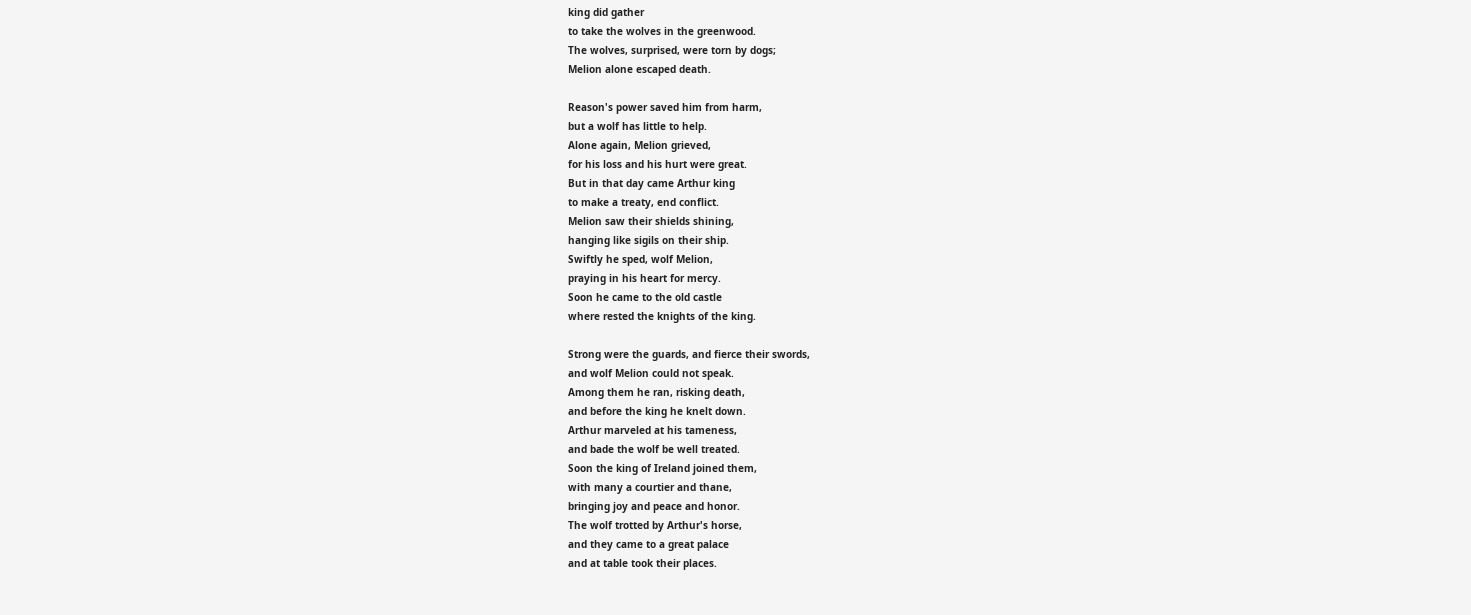king did gather
to take the wolves in the greenwood.
The wolves, surprised, were torn by dogs;
Melion alone escaped death.

Reason's power saved him from harm,
but a wolf has little to help.
Alone again, Melion grieved,
for his loss and his hurt were great.
But in that day came Arthur king
to make a treaty, end conflict.
Melion saw their shields shining,
hanging like sigils on their ship.
Swiftly he sped, wolf Melion,
praying in his heart for mercy.
Soon he came to the old castle
where rested the knights of the king.

Strong were the guards, and fierce their swords,
and wolf Melion could not speak.
Among them he ran, risking death,
and before the king he knelt down.
Arthur marveled at his tameness,
and bade the wolf be well treated.
Soon the king of Ireland joined them,
with many a courtier and thane,
bringing joy and peace and honor.
The wolf trotted by Arthur's horse,
and they came to a great palace
and at table took their places.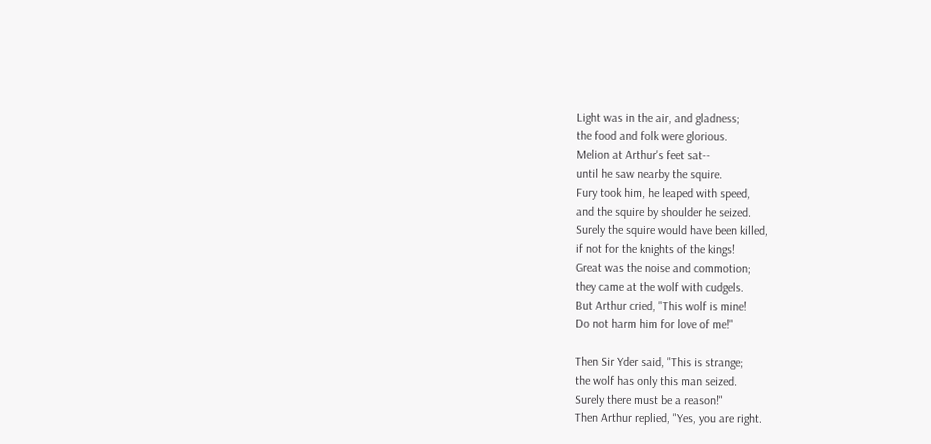Light was in the air, and gladness;
the food and folk were glorious.
Melion at Arthur's feet sat--
until he saw nearby the squire.
Fury took him, he leaped with speed,
and the squire by shoulder he seized.
Surely the squire would have been killed,
if not for the knights of the kings!
Great was the noise and commotion;
they came at the wolf with cudgels.
But Arthur cried, "This wolf is mine!
Do not harm him for love of me!"

Then Sir Yder said, "This is strange;
the wolf has only this man seized.
Surely there must be a reason!"
Then Arthur replied, "Yes, you are right.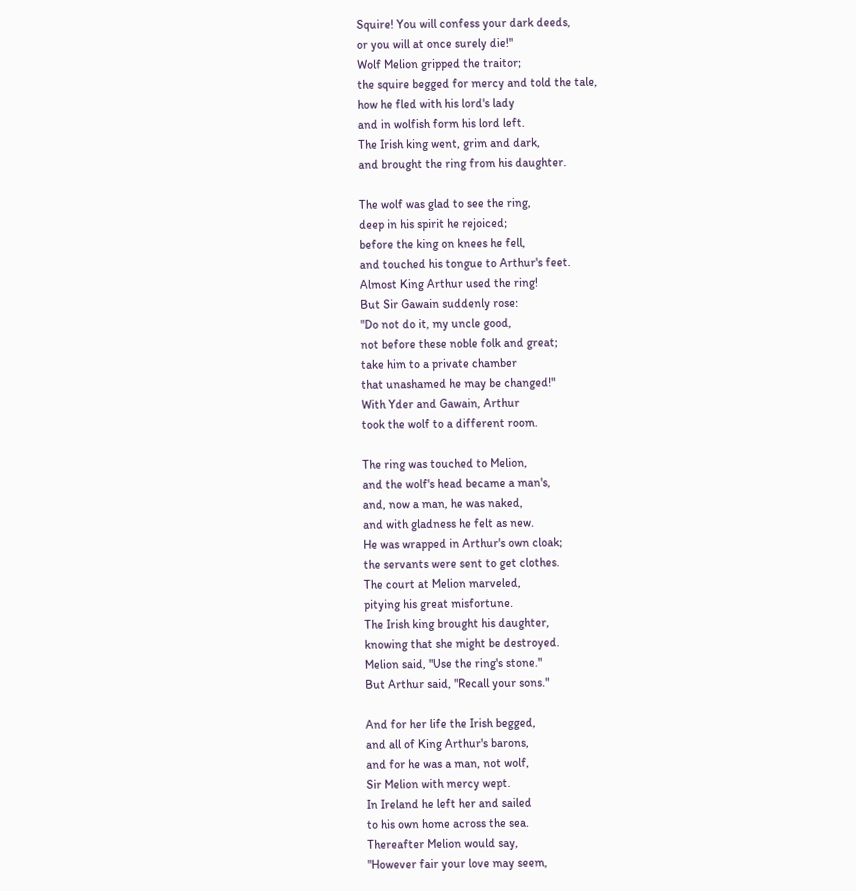Squire! You will confess your dark deeds,
or you will at once surely die!"
Wolf Melion gripped the traitor;
the squire begged for mercy and told the tale,
how he fled with his lord's lady
and in wolfish form his lord left.
The Irish king went, grim and dark,
and brought the ring from his daughter.

The wolf was glad to see the ring,
deep in his spirit he rejoiced;
before the king on knees he fell,
and touched his tongue to Arthur's feet.
Almost King Arthur used the ring!
But Sir Gawain suddenly rose:
"Do not do it, my uncle good,
not before these noble folk and great;
take him to a private chamber
that unashamed he may be changed!"
With Yder and Gawain, Arthur
took the wolf to a different room.

The ring was touched to Melion,
and the wolf's head became a man's,
and, now a man, he was naked,
and with gladness he felt as new.
He was wrapped in Arthur's own cloak;
the servants were sent to get clothes.
The court at Melion marveled,
pitying his great misfortune.
The Irish king brought his daughter,
knowing that she might be destroyed.
Melion said, "Use the ring's stone."
But Arthur said, "Recall your sons."

And for her life the Irish begged,
and all of King Arthur's barons,
and for he was a man, not wolf,
Sir Melion with mercy wept.
In Ireland he left her and sailed
to his own home across the sea.
Thereafter Melion would say,
"However fair your love may seem,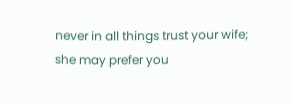never in all things trust your wife;
she may prefer you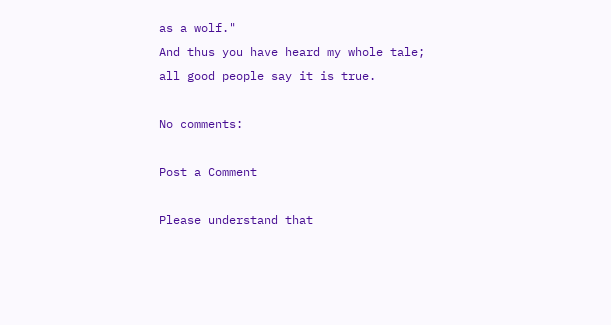as a wolf."
And thus you have heard my whole tale;
all good people say it is true.

No comments:

Post a Comment

Please understand that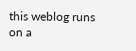this weblog runs on a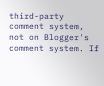third-party comment system, not on Blogger's comment system. If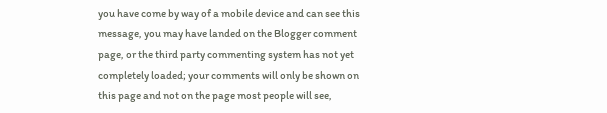you have come by way of a mobile device and can see this message, you may have landed on the Blogger comment page, or the third party commenting system has not yet completely loaded; your comments will only be shown on this page and not on the page most people will see,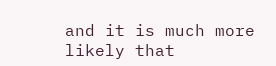and it is much more likely that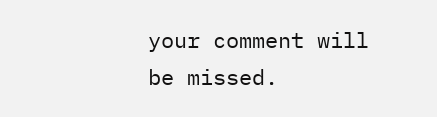your comment will be missed.